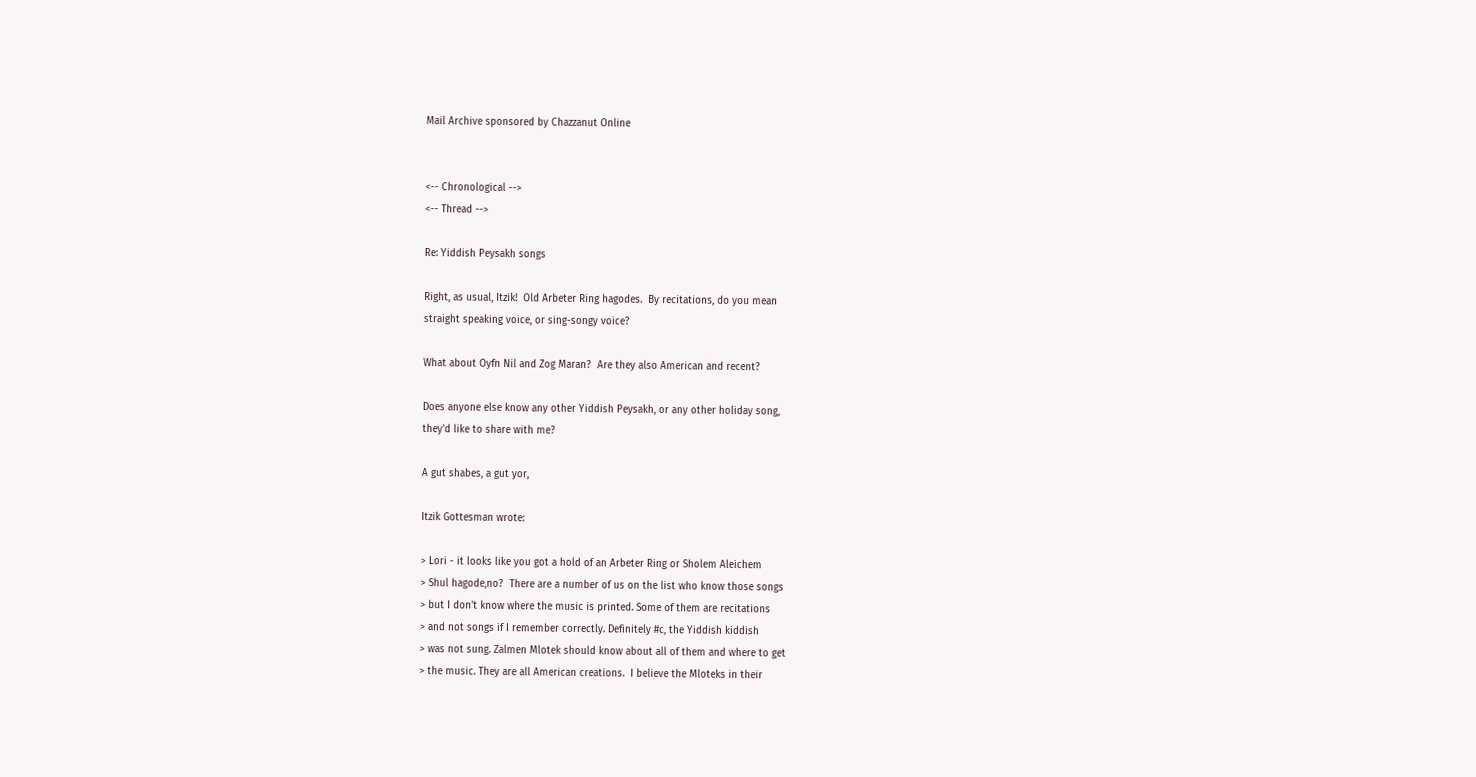Mail Archive sponsored by Chazzanut Online


<-- Chronological -->
<-- Thread -->

Re: Yiddish Peysakh songs

Right, as usual, Itzik!  Old Arbeter Ring hagodes.  By recitations, do you mean
straight speaking voice, or sing-songy voice?

What about Oyfn Nil and Zog Maran?  Are they also American and recent?

Does anyone else know any other Yiddish Peysakh, or any other holiday song,
they'd like to share with me?

A gut shabes, a gut yor,

Itzik Gottesman wrote:

> Lori - it looks like you got a hold of an Arbeter Ring or Sholem Aleichem
> Shul hagode,no?  There are a number of us on the list who know those songs
> but I don't know where the music is printed. Some of them are recitations
> and not songs if I remember correctly. Definitely #c, the Yiddish kiddish
> was not sung. Zalmen Mlotek should know about all of them and where to get
> the music. They are all American creations.  I believe the Mloteks in their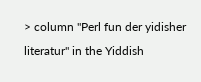> column "Perl fun der yidisher literatur" in the Yiddish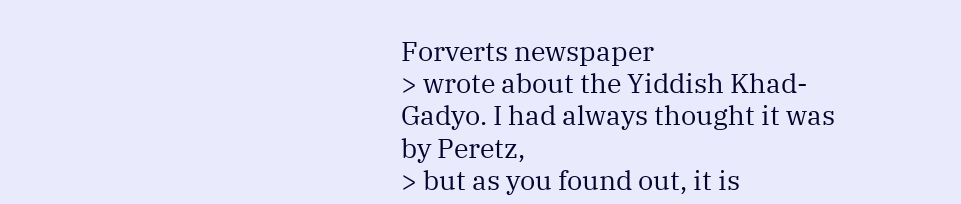Forverts newspaper
> wrote about the Yiddish Khad-Gadyo. I had always thought it was by Peretz,
> but as you found out, it is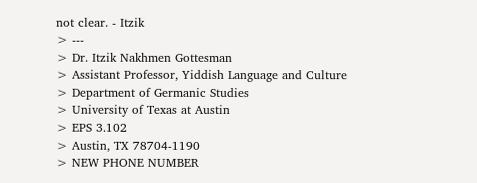not clear. - Itzik
> ---
> Dr. Itzik Nakhmen Gottesman
> Assistant Professor, Yiddish Language and Culture
> Department of Germanic Studies
> University of Texas at Austin
> EPS 3.102
> Austin, TX 78704-1190
> NEW PHONE NUMBER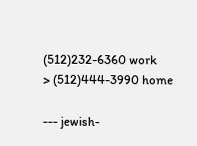(512)232-6360 work
> (512)444-3990 home

--- jewish-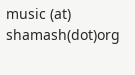music (at) shamash(dot)org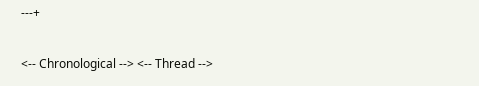---+

<-- Chronological --> <-- Thread -->